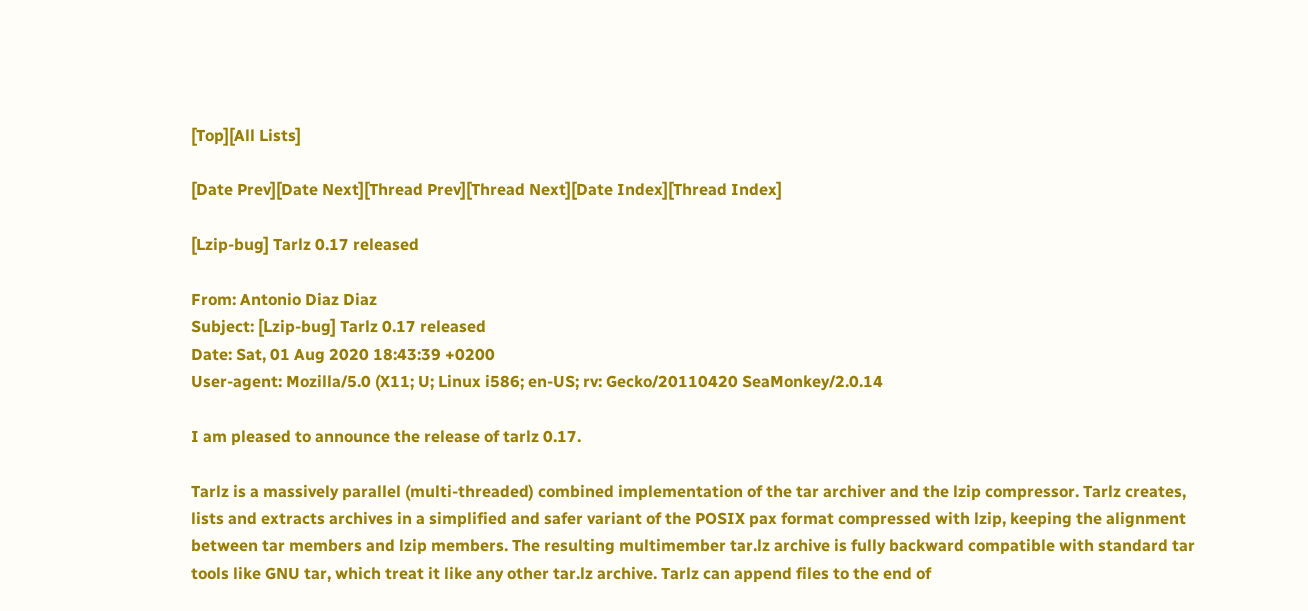[Top][All Lists]

[Date Prev][Date Next][Thread Prev][Thread Next][Date Index][Thread Index]

[Lzip-bug] Tarlz 0.17 released

From: Antonio Diaz Diaz
Subject: [Lzip-bug] Tarlz 0.17 released
Date: Sat, 01 Aug 2020 18:43:39 +0200
User-agent: Mozilla/5.0 (X11; U; Linux i586; en-US; rv: Gecko/20110420 SeaMonkey/2.0.14

I am pleased to announce the release of tarlz 0.17.

Tarlz is a massively parallel (multi-threaded) combined implementation of the tar archiver and the lzip compressor. Tarlz creates, lists and extracts archives in a simplified and safer variant of the POSIX pax format compressed with lzip, keeping the alignment between tar members and lzip members. The resulting multimember tar.lz archive is fully backward compatible with standard tar tools like GNU tar, which treat it like any other tar.lz archive. Tarlz can append files to the end of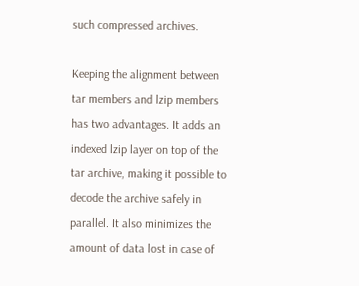such compressed archives.

Keeping the alignment between tar members and lzip members has two advantages. It adds an indexed lzip layer on top of the tar archive, making it possible to decode the archive safely in parallel. It also minimizes the amount of data lost in case of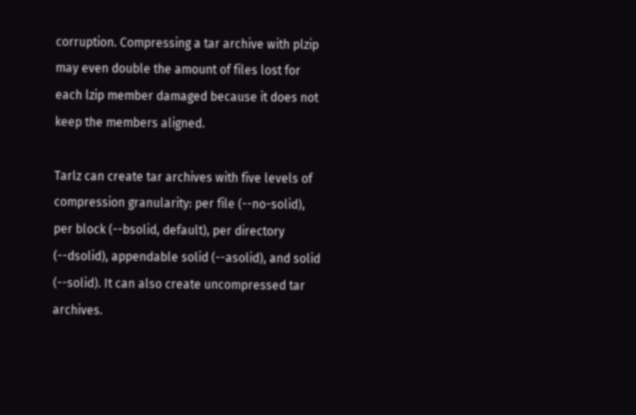corruption. Compressing a tar archive with plzip may even double the amount of files lost for each lzip member damaged because it does not keep the members aligned.

Tarlz can create tar archives with five levels of compression granularity: per file (--no-solid), per block (--bsolid, default), per directory (--dsolid), appendable solid (--asolid), and solid (--solid). It can also create uncompressed tar archives.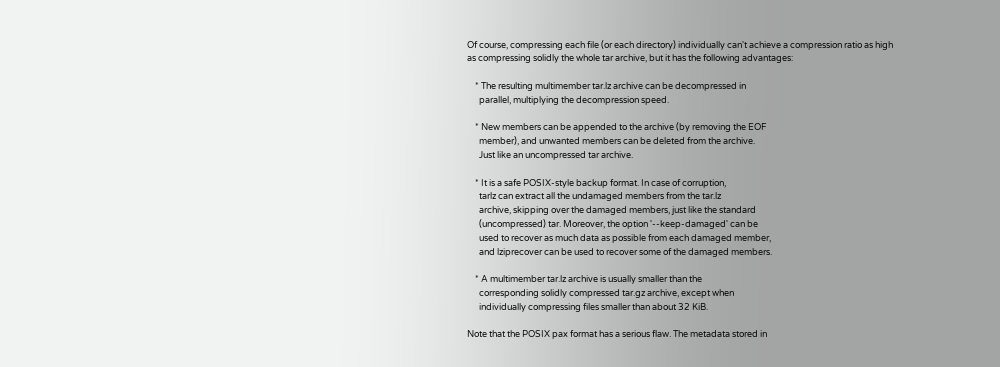Of course, compressing each file (or each directory) individually can't achieve a compression ratio as high as compressing solidly the whole tar archive, but it has the following advantages:

    * The resulting multimember tar.lz archive can be decompressed in
      parallel, multiplying the decompression speed.

    * New members can be appended to the archive (by removing the EOF
      member), and unwanted members can be deleted from the archive.
      Just like an uncompressed tar archive.

    * It is a safe POSIX-style backup format. In case of corruption,
      tarlz can extract all the undamaged members from the tar.lz
      archive, skipping over the damaged members, just like the standard
      (uncompressed) tar. Moreover, the option '--keep-damaged' can be
      used to recover as much data as possible from each damaged member,
      and lziprecover can be used to recover some of the damaged members.

    * A multimember tar.lz archive is usually smaller than the
      corresponding solidly compressed tar.gz archive, except when
      individually compressing files smaller than about 32 KiB.

Note that the POSIX pax format has a serious flaw. The metadata stored in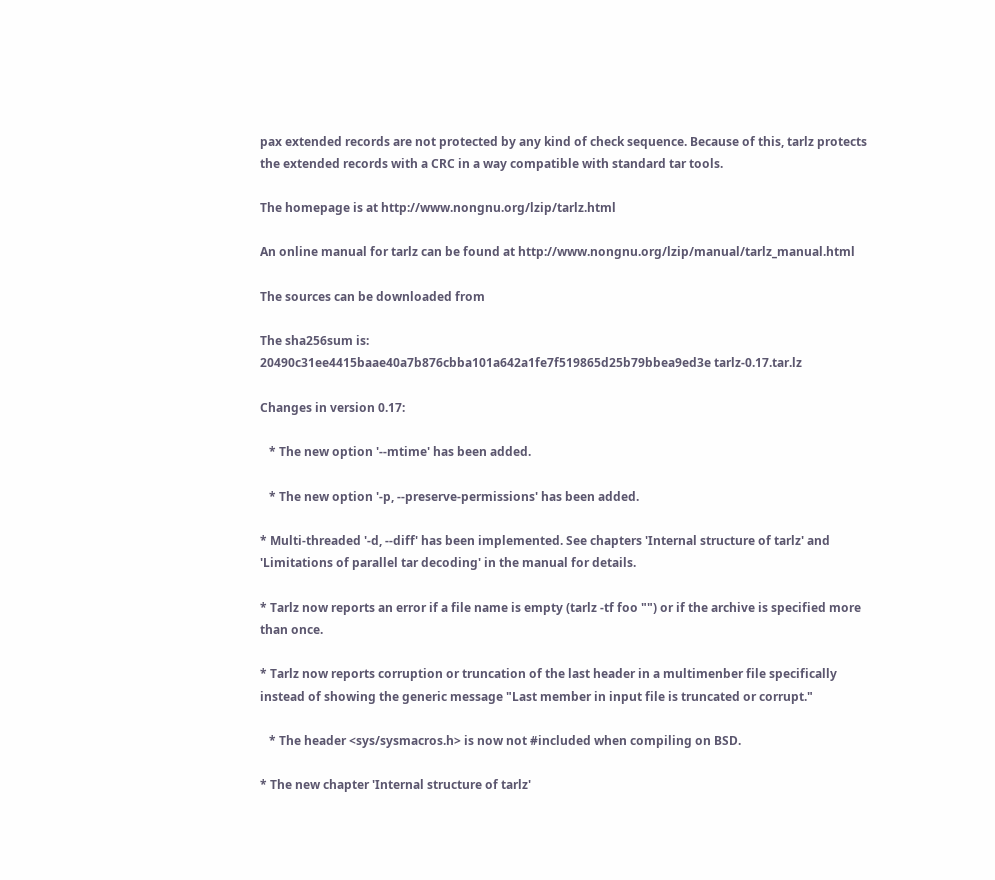pax extended records are not protected by any kind of check sequence. Because of this, tarlz protects the extended records with a CRC in a way compatible with standard tar tools.

The homepage is at http://www.nongnu.org/lzip/tarlz.html

An online manual for tarlz can be found at http://www.nongnu.org/lzip/manual/tarlz_manual.html

The sources can be downloaded from

The sha256sum is:
20490c31ee4415baae40a7b876cbba101a642a1fe7f519865d25b79bbea9ed3e tarlz-0.17.tar.lz

Changes in version 0.17:

   * The new option '--mtime' has been added.

   * The new option '-p, --preserve-permissions' has been added.

* Multi-threaded '-d, --diff' has been implemented. See chapters 'Internal structure of tarlz' and 'Limitations of parallel tar decoding' in the manual for details.

* Tarlz now reports an error if a file name is empty (tarlz -tf foo "") or if the archive is specified more than once.

* Tarlz now reports corruption or truncation of the last header in a multimenber file specifically instead of showing the generic message "Last member in input file is truncated or corrupt."

   * The header <sys/sysmacros.h> is now not #included when compiling on BSD.

* The new chapter 'Internal structure of tarlz'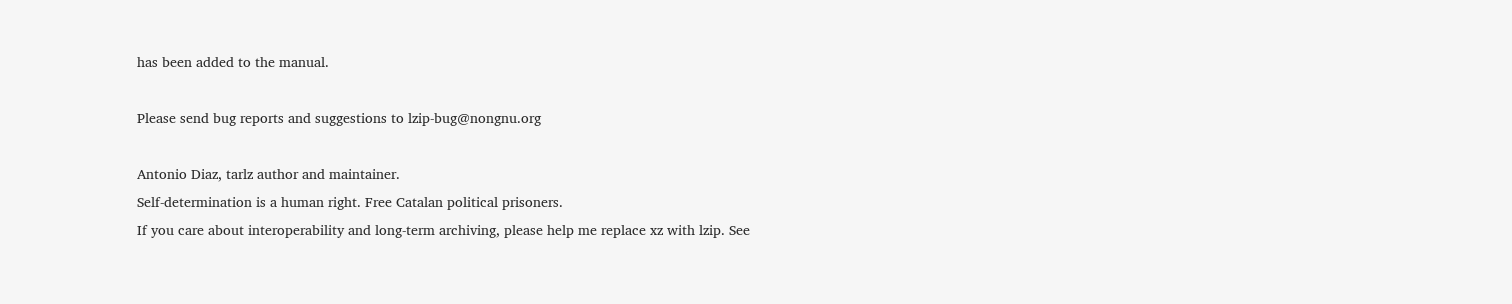has been added to the manual.

Please send bug reports and suggestions to lzip-bug@nongnu.org

Antonio Diaz, tarlz author and maintainer.
Self-determination is a human right. Free Catalan political prisoners.
If you care about interoperability and long-term archiving, please help me replace xz with lzip. See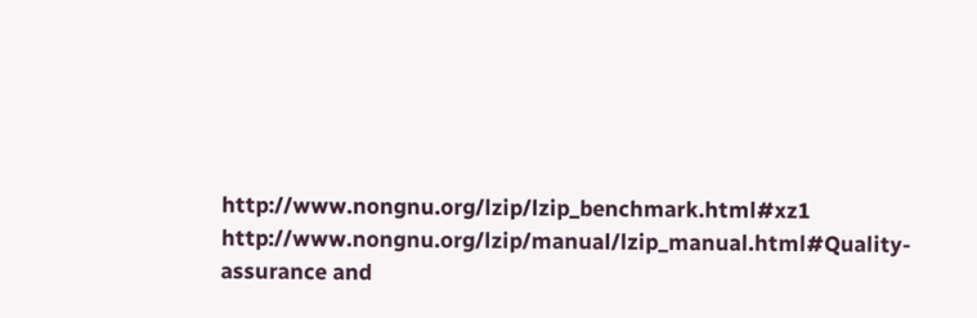http://www.nongnu.org/lzip/lzip_benchmark.html#xz1
http://www.nongnu.org/lzip/manual/lzip_manual.html#Quality-assurance and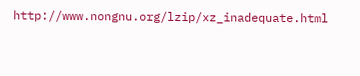http://www.nongnu.org/lzip/xz_inadequate.html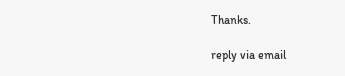Thanks.

reply via email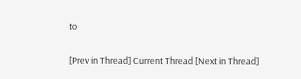to

[Prev in Thread] Current Thread [Next in Thread]